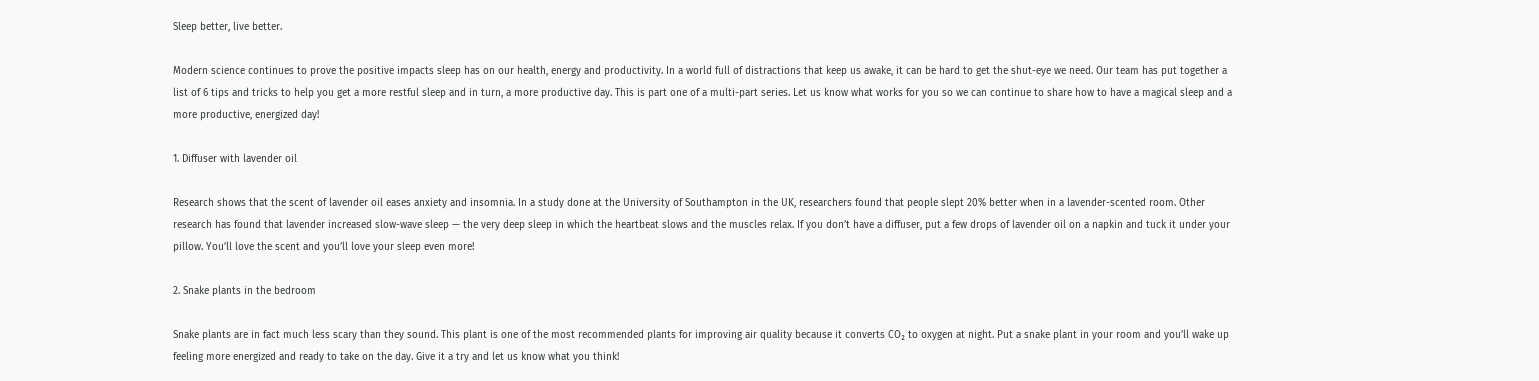Sleep better, live better.

Modern science continues to prove the positive impacts sleep has on our health, energy and productivity. In a world full of distractions that keep us awake, it can be hard to get the shut-eye we need. Our team has put together a list of 6 tips and tricks to help you get a more restful sleep and in turn, a more productive day. This is part one of a multi-part series. Let us know what works for you so we can continue to share how to have a magical sleep and a more productive, energized day!

1. Diffuser with lavender oil

Research shows that the scent of lavender oil eases anxiety and insomnia. In a study done at the University of Southampton in the UK, researchers found that people slept 20% better when in a lavender-scented room. Other research has found that lavender increased slow-wave sleep — the very deep sleep in which the heartbeat slows and the muscles relax. If you don’t have a diffuser, put a few drops of lavender oil on a napkin and tuck it under your pillow. You’ll love the scent and you’ll love your sleep even more!

2. Snake plants in the bedroom

Snake plants are in fact much less scary than they sound. This plant is one of the most recommended plants for improving air quality because it converts CO₂ to oxygen at night. Put a snake plant in your room and you’ll wake up feeling more energized and ready to take on the day. Give it a try and let us know what you think!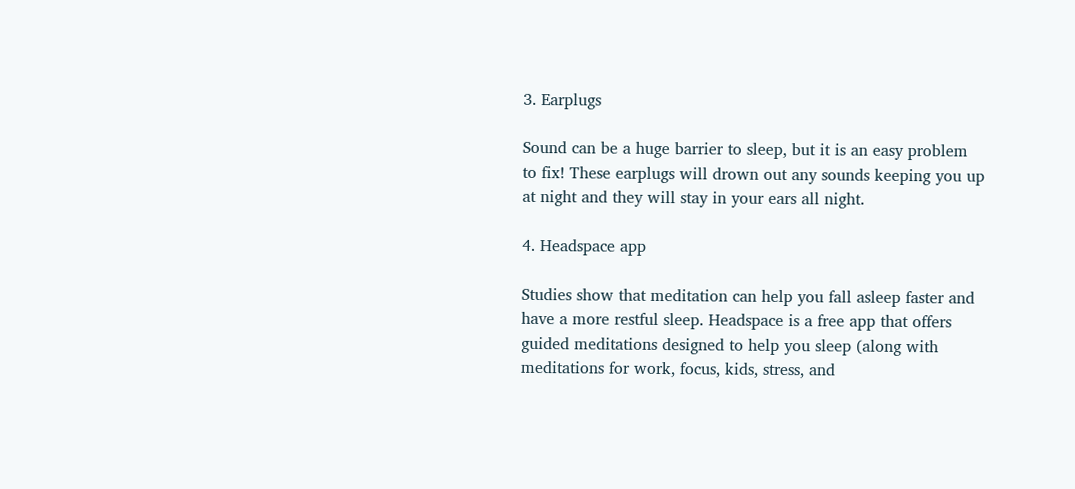3. Earplugs

Sound can be a huge barrier to sleep, but it is an easy problem to fix! These earplugs will drown out any sounds keeping you up at night and they will stay in your ears all night.

4. Headspace app

Studies show that meditation can help you fall asleep faster and have a more restful sleep. Headspace is a free app that offers guided meditations designed to help you sleep (along with meditations for work, focus, kids, stress, and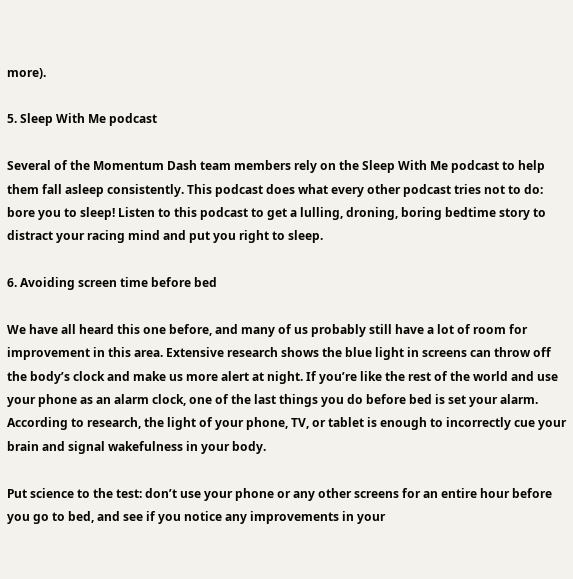more).

5. Sleep With Me podcast

Several of the Momentum Dash team members rely on the Sleep With Me podcast to help them fall asleep consistently. This podcast does what every other podcast tries not to do: bore you to sleep! Listen to this podcast to get a lulling, droning, boring bedtime story to distract your racing mind and put you right to sleep.

6. Avoiding screen time before bed

We have all heard this one before, and many of us probably still have a lot of room for improvement in this area. Extensive research shows the blue light in screens can throw off the body’s clock and make us more alert at night. If you’re like the rest of the world and use your phone as an alarm clock, one of the last things you do before bed is set your alarm. According to research, the light of your phone, TV, or tablet is enough to incorrectly cue your brain and signal wakefulness in your body.

Put science to the test: don’t use your phone or any other screens for an entire hour before you go to bed, and see if you notice any improvements in your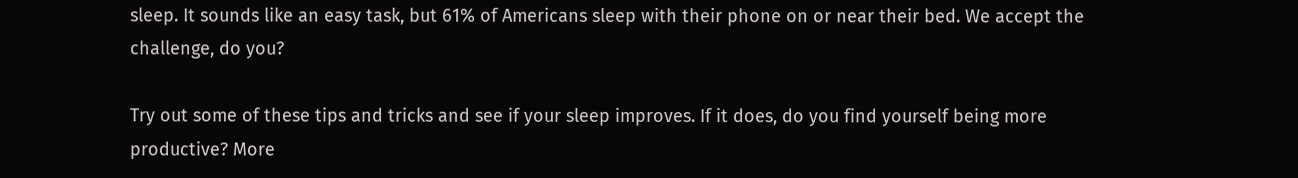sleep. It sounds like an easy task, but 61% of Americans sleep with their phone on or near their bed. We accept the challenge, do you?

Try out some of these tips and tricks and see if your sleep improves. If it does, do you find yourself being more productive? More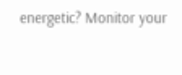energetic? Monitor your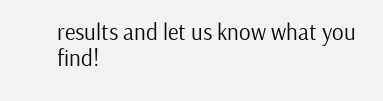results and let us know what you find!